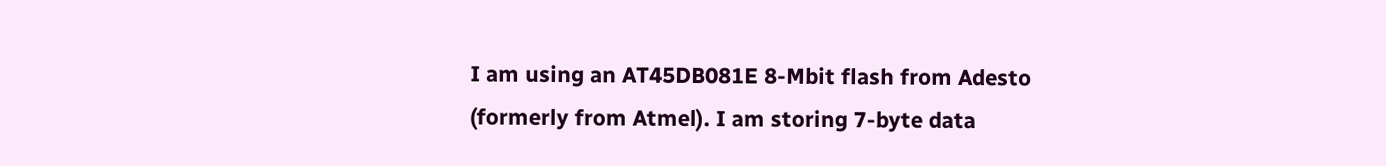I am using an AT45DB081E 8-Mbit flash from Adesto (formerly from Atmel). I am storing 7-byte data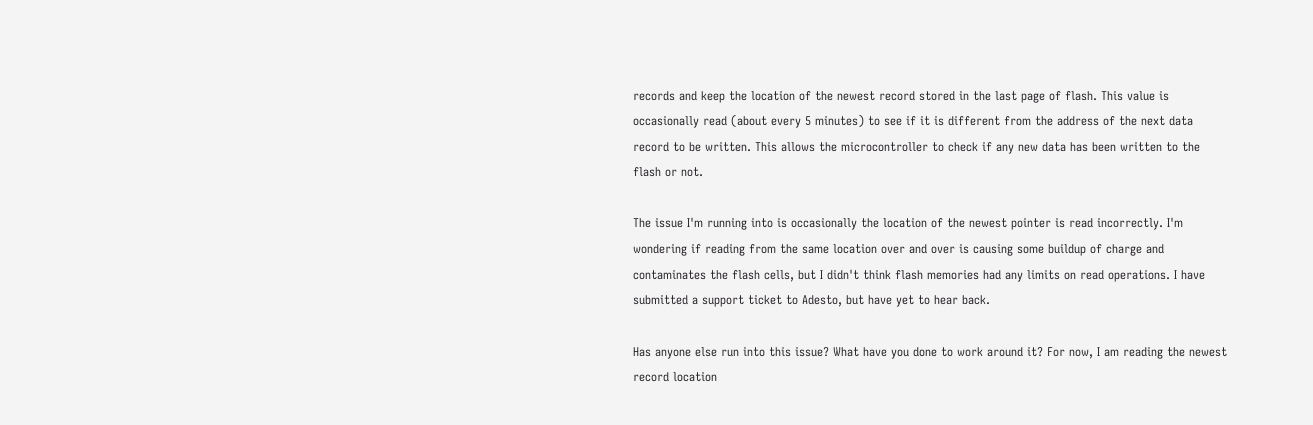records and keep the location of the newest record stored in the last page of flash. This value is occasionally read (about every 5 minutes) to see if it is different from the address of the next data record to be written. This allows the microcontroller to check if any new data has been written to the flash or not.

The issue I'm running into is occasionally the location of the newest pointer is read incorrectly. I'm wondering if reading from the same location over and over is causing some buildup of charge and contaminates the flash cells, but I didn't think flash memories had any limits on read operations. I have submitted a support ticket to Adesto, but have yet to hear back.

Has anyone else run into this issue? What have you done to work around it? For now, I am reading the newest record location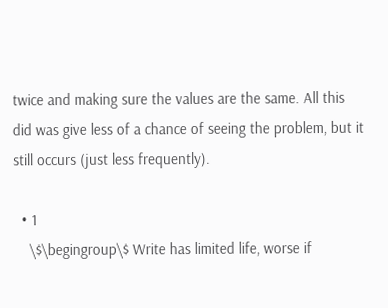twice and making sure the values are the same. All this did was give less of a chance of seeing the problem, but it still occurs (just less frequently).

  • 1
    \$\begingroup\$ Write has limited life, worse if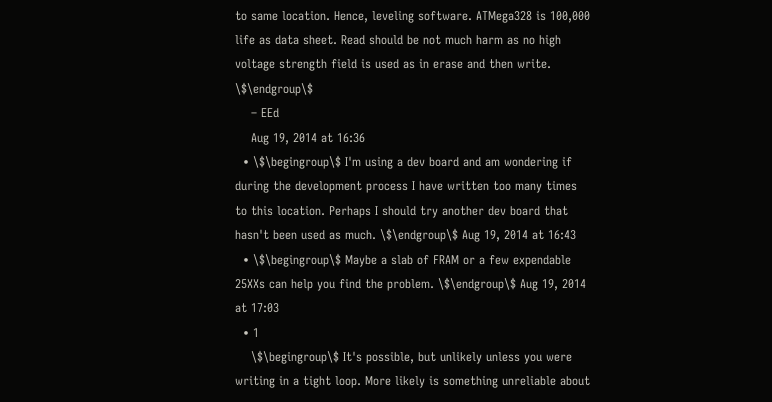to same location. Hence, leveling software. ATMega328 is 100,000 life as data sheet. Read should be not much harm as no high voltage strength field is used as in erase and then write. \$\endgroup\$
    – EEd
    Aug 19, 2014 at 16:36
  • \$\begingroup\$ I'm using a dev board and am wondering if during the development process I have written too many times to this location. Perhaps I should try another dev board that hasn't been used as much. \$\endgroup\$ Aug 19, 2014 at 16:43
  • \$\begingroup\$ Maybe a slab of FRAM or a few expendable 25XXs can help you find the problem. \$\endgroup\$ Aug 19, 2014 at 17:03
  • 1
    \$\begingroup\$ It's possible, but unlikely unless you were writing in a tight loop. More likely is something unreliable about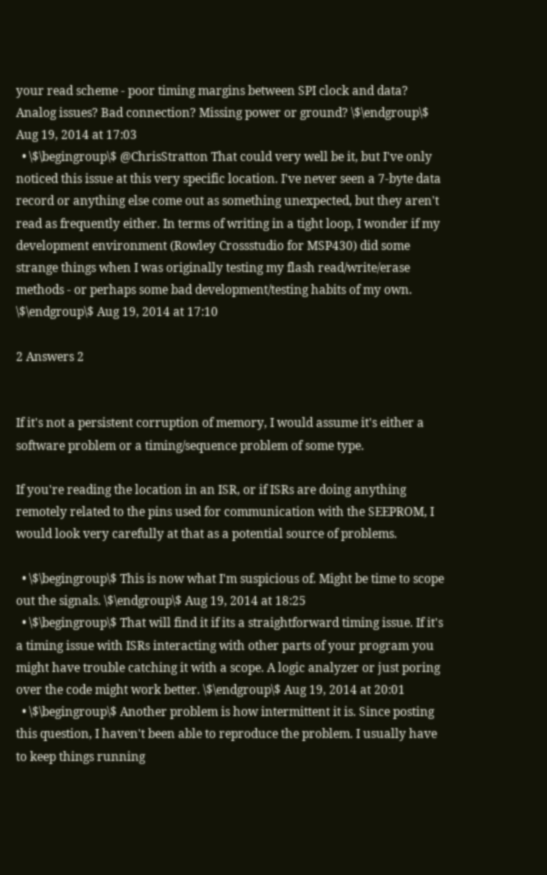your read scheme - poor timing margins between SPI clock and data? Analog issues? Bad connection? Missing power or ground? \$\endgroup\$ Aug 19, 2014 at 17:03
  • \$\begingroup\$ @ChrisStratton That could very well be it, but I've only noticed this issue at this very specific location. I've never seen a 7-byte data record or anything else come out as something unexpected, but they aren't read as frequently either. In terms of writing in a tight loop, I wonder if my development environment (Rowley Crossstudio for MSP430) did some strange things when I was originally testing my flash read/write/erase methods - or perhaps some bad development/testing habits of my own. \$\endgroup\$ Aug 19, 2014 at 17:10

2 Answers 2


If it's not a persistent corruption of memory, I would assume it's either a software problem or a timing/sequence problem of some type.

If you're reading the location in an ISR, or if ISRs are doing anything remotely related to the pins used for communication with the SEEPROM, I would look very carefully at that as a potential source of problems.

  • \$\begingroup\$ This is now what I'm suspicious of. Might be time to scope out the signals. \$\endgroup\$ Aug 19, 2014 at 18:25
  • \$\begingroup\$ That will find it if its a straightforward timing issue. If it's a timing issue with ISRs interacting with other parts of your program you might have trouble catching it with a scope. A logic analyzer or just poring over the code might work better. \$\endgroup\$ Aug 19, 2014 at 20:01
  • \$\begingroup\$ Another problem is how intermittent it is. Since posting this question, I haven't been able to reproduce the problem. I usually have to keep things running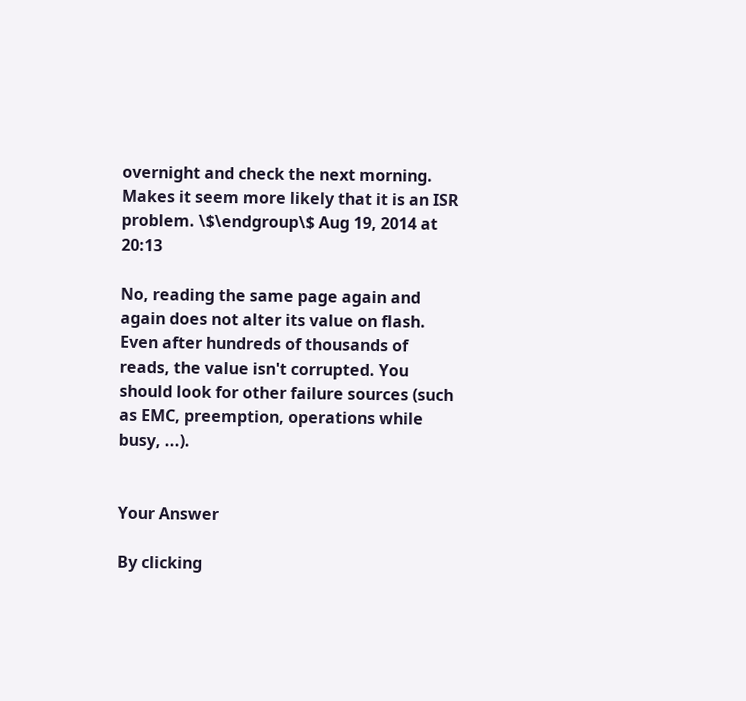overnight and check the next morning. Makes it seem more likely that it is an ISR problem. \$\endgroup\$ Aug 19, 2014 at 20:13

No, reading the same page again and again does not alter its value on flash. Even after hundreds of thousands of reads, the value isn't corrupted. You should look for other failure sources (such as EMC, preemption, operations while busy, ...).


Your Answer

By clicking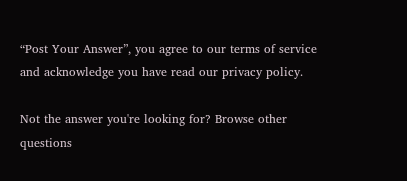“Post Your Answer”, you agree to our terms of service and acknowledge you have read our privacy policy.

Not the answer you're looking for? Browse other questions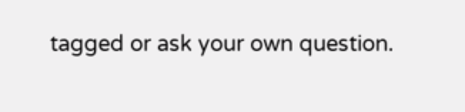tagged or ask your own question.